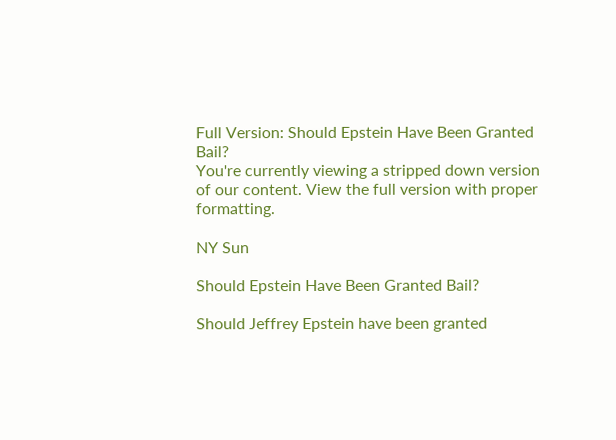Full Version: Should Epstein Have Been Granted Bail?
You're currently viewing a stripped down version of our content. View the full version with proper formatting.

NY Sun

Should Epstein Have Been Granted Bail?

Should Jeffrey Epstein have been granted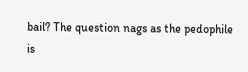bail? The question nags as the pedophile is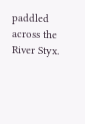paddled across the River Styx.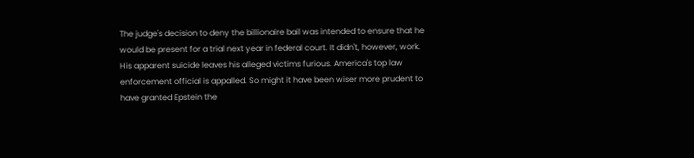The judge's decision to deny the billionaire bail was intended to ensure that he would be present for a trial next year in federal court. It didn't, however, work. His apparent suicide leaves his alleged victims furious. America's top law enforcement official is appalled. So might it have been wiser more prudent to have granted Epstein the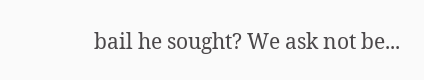bail he sought? We ask not be...